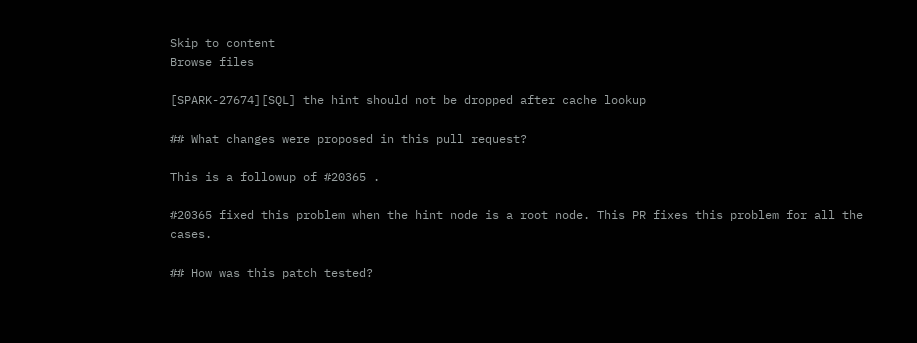Skip to content
Browse files

[SPARK-27674][SQL] the hint should not be dropped after cache lookup

## What changes were proposed in this pull request?

This is a followup of #20365 .

#20365 fixed this problem when the hint node is a root node. This PR fixes this problem for all the cases.

## How was this patch tested?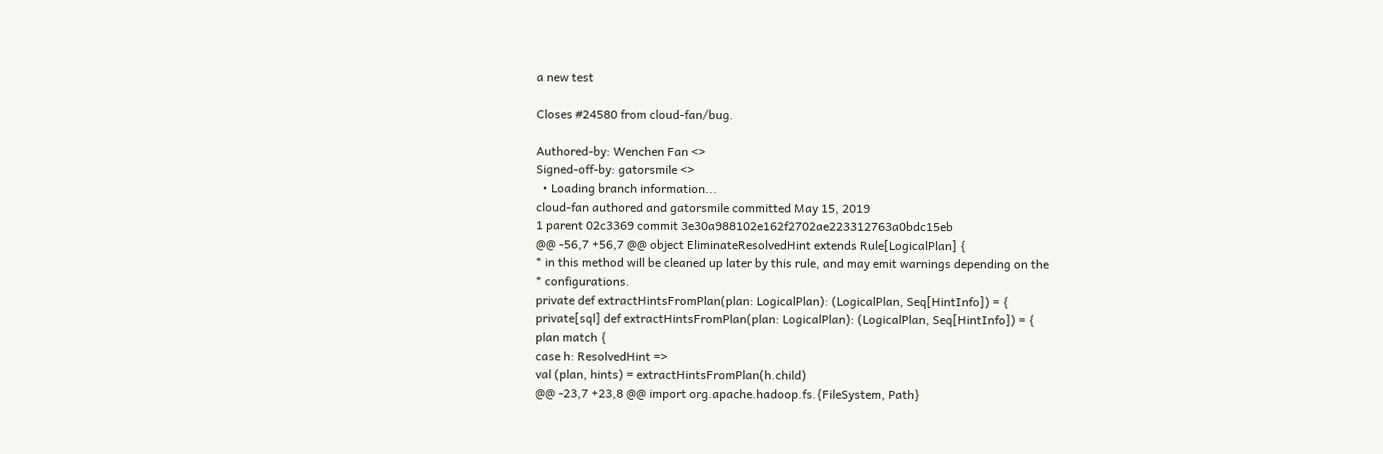a new test

Closes #24580 from cloud-fan/bug.

Authored-by: Wenchen Fan <>
Signed-off-by: gatorsmile <>
  • Loading branch information...
cloud-fan authored and gatorsmile committed May 15, 2019
1 parent 02c3369 commit 3e30a988102e162f2702ae223312763a0bdc15eb
@@ -56,7 +56,7 @@ object EliminateResolvedHint extends Rule[LogicalPlan] {
* in this method will be cleaned up later by this rule, and may emit warnings depending on the
* configurations.
private def extractHintsFromPlan(plan: LogicalPlan): (LogicalPlan, Seq[HintInfo]) = {
private[sql] def extractHintsFromPlan(plan: LogicalPlan): (LogicalPlan, Seq[HintInfo]) = {
plan match {
case h: ResolvedHint =>
val (plan, hints) = extractHintsFromPlan(h.child)
@@ -23,7 +23,8 @@ import org.apache.hadoop.fs.{FileSystem, Path}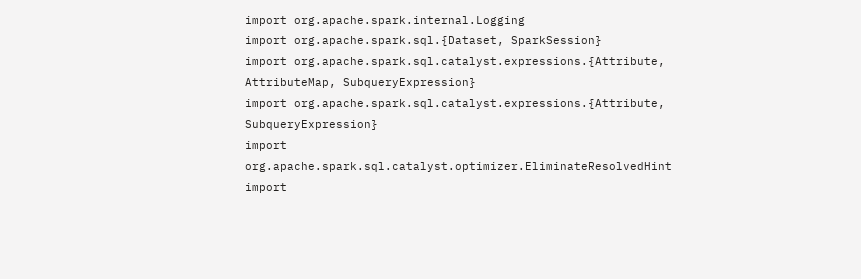import org.apache.spark.internal.Logging
import org.apache.spark.sql.{Dataset, SparkSession}
import org.apache.spark.sql.catalyst.expressions.{Attribute, AttributeMap, SubqueryExpression}
import org.apache.spark.sql.catalyst.expressions.{Attribute, SubqueryExpression}
import org.apache.spark.sql.catalyst.optimizer.EliminateResolvedHint
import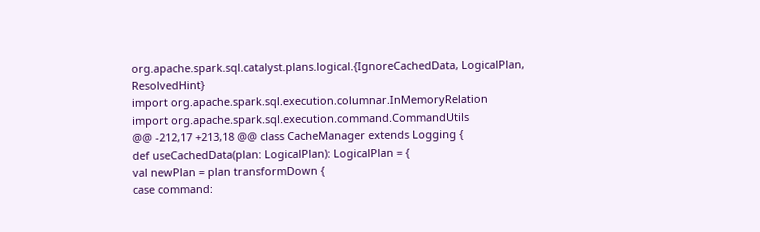org.apache.spark.sql.catalyst.plans.logical.{IgnoreCachedData, LogicalPlan, ResolvedHint}
import org.apache.spark.sql.execution.columnar.InMemoryRelation
import org.apache.spark.sql.execution.command.CommandUtils
@@ -212,17 +213,18 @@ class CacheManager extends Logging {
def useCachedData(plan: LogicalPlan): LogicalPlan = {
val newPlan = plan transformDown {
case command: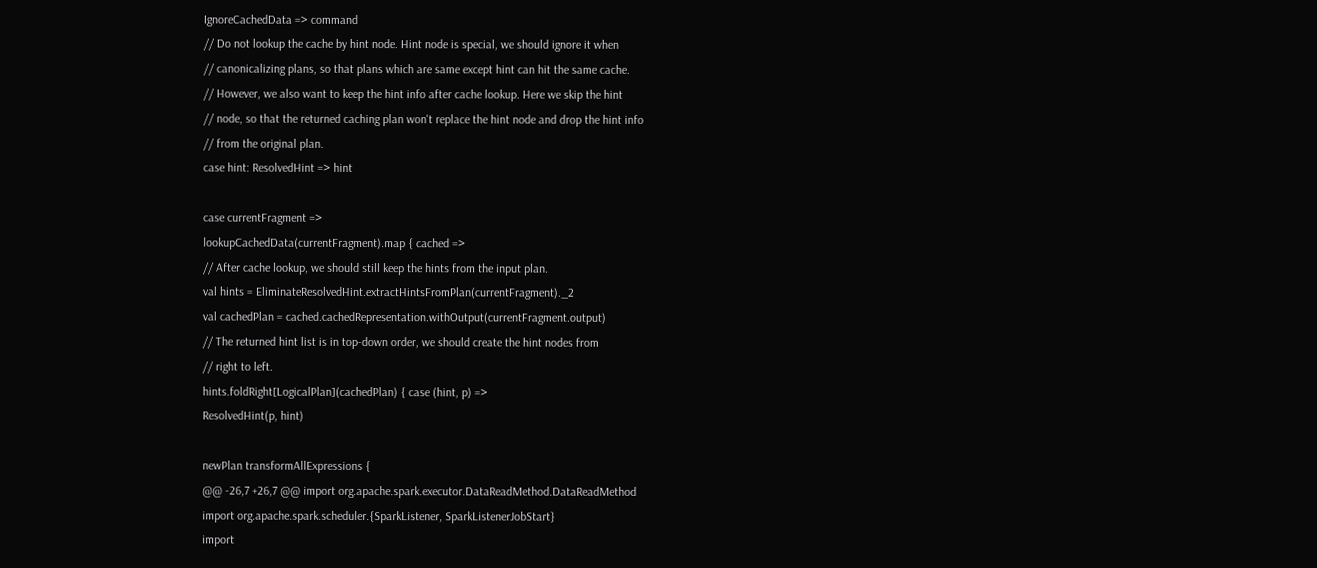IgnoreCachedData => command
// Do not lookup the cache by hint node. Hint node is special, we should ignore it when
// canonicalizing plans, so that plans which are same except hint can hit the same cache.
// However, we also want to keep the hint info after cache lookup. Here we skip the hint
// node, so that the returned caching plan won't replace the hint node and drop the hint info
// from the original plan.
case hint: ResolvedHint => hint

case currentFragment =>
lookupCachedData(currentFragment).map { cached =>
// After cache lookup, we should still keep the hints from the input plan.
val hints = EliminateResolvedHint.extractHintsFromPlan(currentFragment)._2
val cachedPlan = cached.cachedRepresentation.withOutput(currentFragment.output)
// The returned hint list is in top-down order, we should create the hint nodes from
// right to left.
hints.foldRight[LogicalPlan](cachedPlan) { case (hint, p) =>
ResolvedHint(p, hint)

newPlan transformAllExpressions {
@@ -26,7 +26,7 @@ import org.apache.spark.executor.DataReadMethod.DataReadMethod
import org.apache.spark.scheduler.{SparkListener, SparkListenerJobStart}
import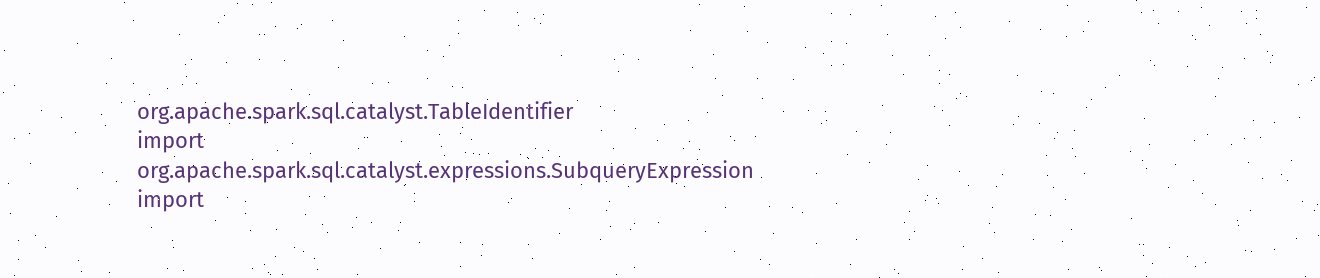org.apache.spark.sql.catalyst.TableIdentifier
import org.apache.spark.sql.catalyst.expressions.SubqueryExpression
import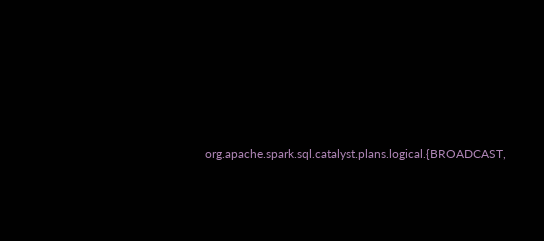org.apache.spark.sql.catalyst.plans.logical.{BROADCAST,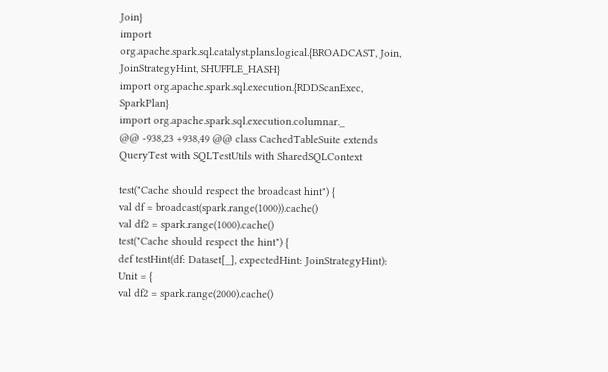Join}
import org.apache.spark.sql.catalyst.plans.logical.{BROADCAST, Join, JoinStrategyHint, SHUFFLE_HASH}
import org.apache.spark.sql.execution.{RDDScanExec, SparkPlan}
import org.apache.spark.sql.execution.columnar._
@@ -938,23 +938,49 @@ class CachedTableSuite extends QueryTest with SQLTestUtils with SharedSQLContext

test("Cache should respect the broadcast hint") {
val df = broadcast(spark.range(1000)).cache()
val df2 = spark.range(1000).cache()
test("Cache should respect the hint") {
def testHint(df: Dataset[_], expectedHint: JoinStrategyHint): Unit = {
val df2 = spark.range(2000).cache()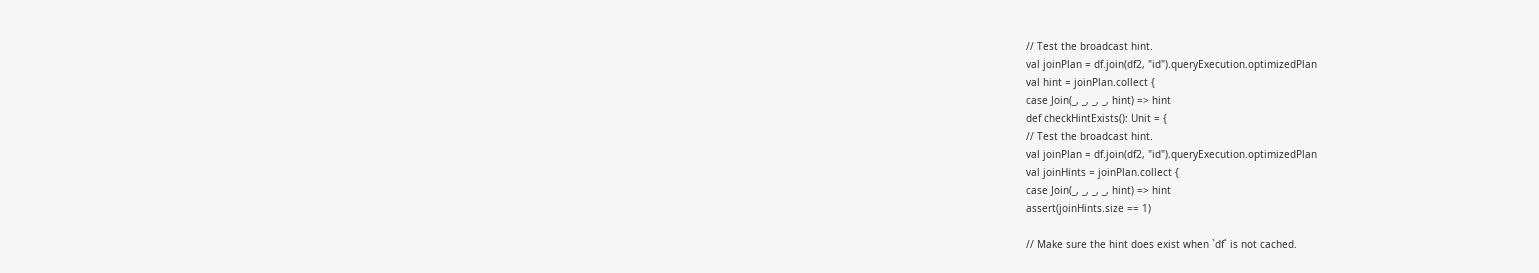// Test the broadcast hint.
val joinPlan = df.join(df2, "id").queryExecution.optimizedPlan
val hint = joinPlan.collect {
case Join(_, _, _, _, hint) => hint
def checkHintExists(): Unit = {
// Test the broadcast hint.
val joinPlan = df.join(df2, "id").queryExecution.optimizedPlan
val joinHints = joinPlan.collect {
case Join(_, _, _, _, hint) => hint
assert(joinHints.size == 1)

// Make sure the hint does exist when `df` is not cached.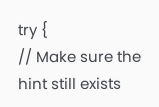try {
// Make sure the hint still exists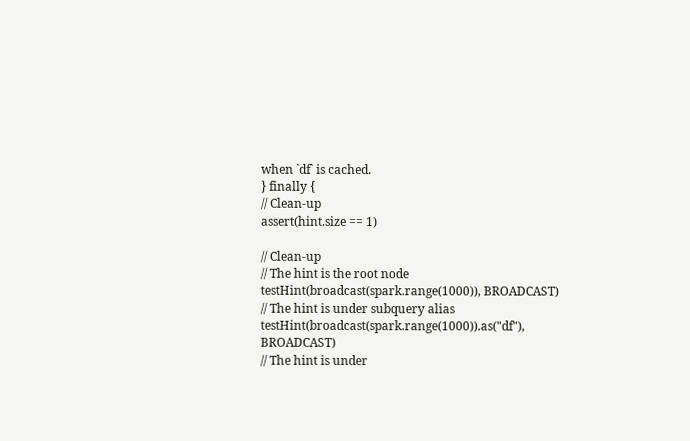when `df` is cached.
} finally {
// Clean-up
assert(hint.size == 1)

// Clean-up
// The hint is the root node
testHint(broadcast(spark.range(1000)), BROADCAST)
// The hint is under subquery alias
testHint(broadcast(spark.range(1000)).as("df"), BROADCAST)
// The hint is under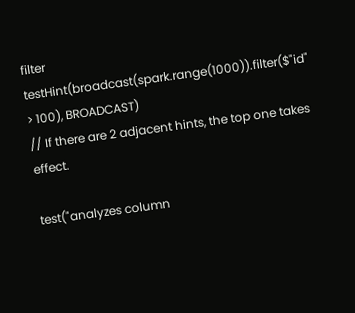filter
testHint(broadcast(spark.range(1000)).filter($"id" > 100), BROADCAST)
// If there are 2 adjacent hints, the top one takes effect.

test("analyzes column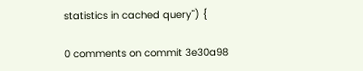statistics in cached query") {

0 comments on commit 3e30a98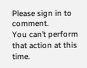Please sign in to comment.
You can’t perform that action at this time.